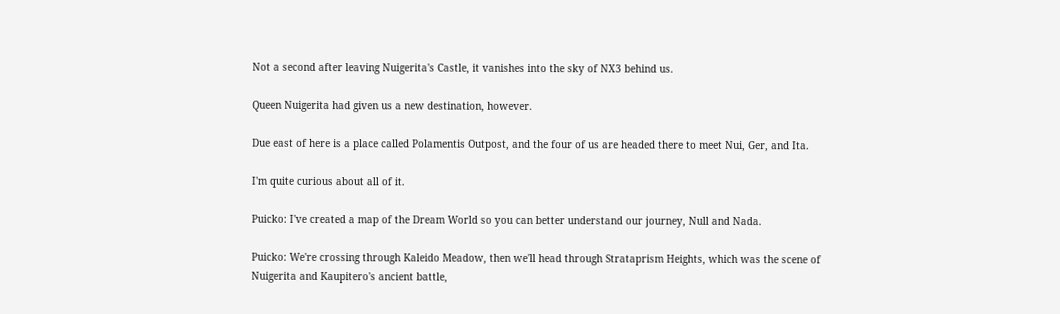Not a second after leaving Nuigerita's Castle, it vanishes into the sky of NX3 behind us.

Queen Nuigerita had given us a new destination, however.

Due east of here is a place called Polamentis Outpost, and the four of us are headed there to meet Nui, Ger, and Ita.

I'm quite curious about all of it.

Puicko: I've created a map of the Dream World so you can better understand our journey, Null and Nada.

Puicko: We're crossing through Kaleido Meadow, then we'll head through Strataprism Heights, which was the scene of Nuigerita and Kaupitero's ancient battle,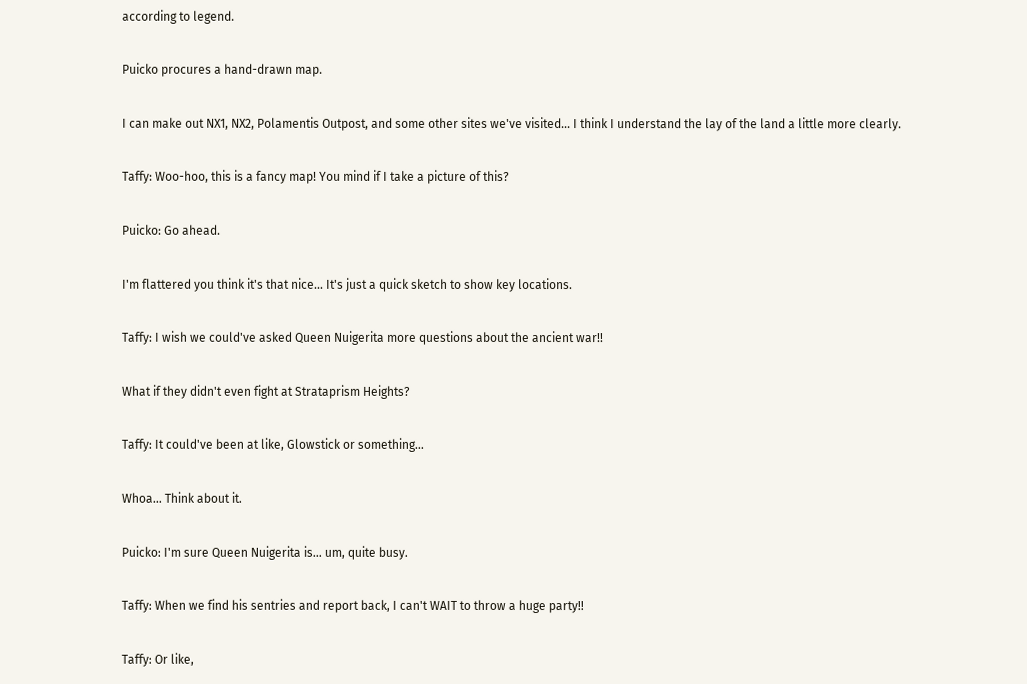according to legend.

Puicko procures a hand-drawn map.

I can make out NX1, NX2, Polamentis Outpost, and some other sites we've visited... I think I understand the lay of the land a little more clearly.

Taffy: Woo-hoo, this is a fancy map! You mind if I take a picture of this?

Puicko: Go ahead.

I'm flattered you think it's that nice... It's just a quick sketch to show key locations.

Taffy: I wish we could've asked Queen Nuigerita more questions about the ancient war!!

What if they didn't even fight at Strataprism Heights?

Taffy: It could've been at like, Glowstick or something...

Whoa... Think about it.

Puicko: I'm sure Queen Nuigerita is... um, quite busy.

Taffy: When we find his sentries and report back, I can't WAIT to throw a huge party!!

Taffy: Or like,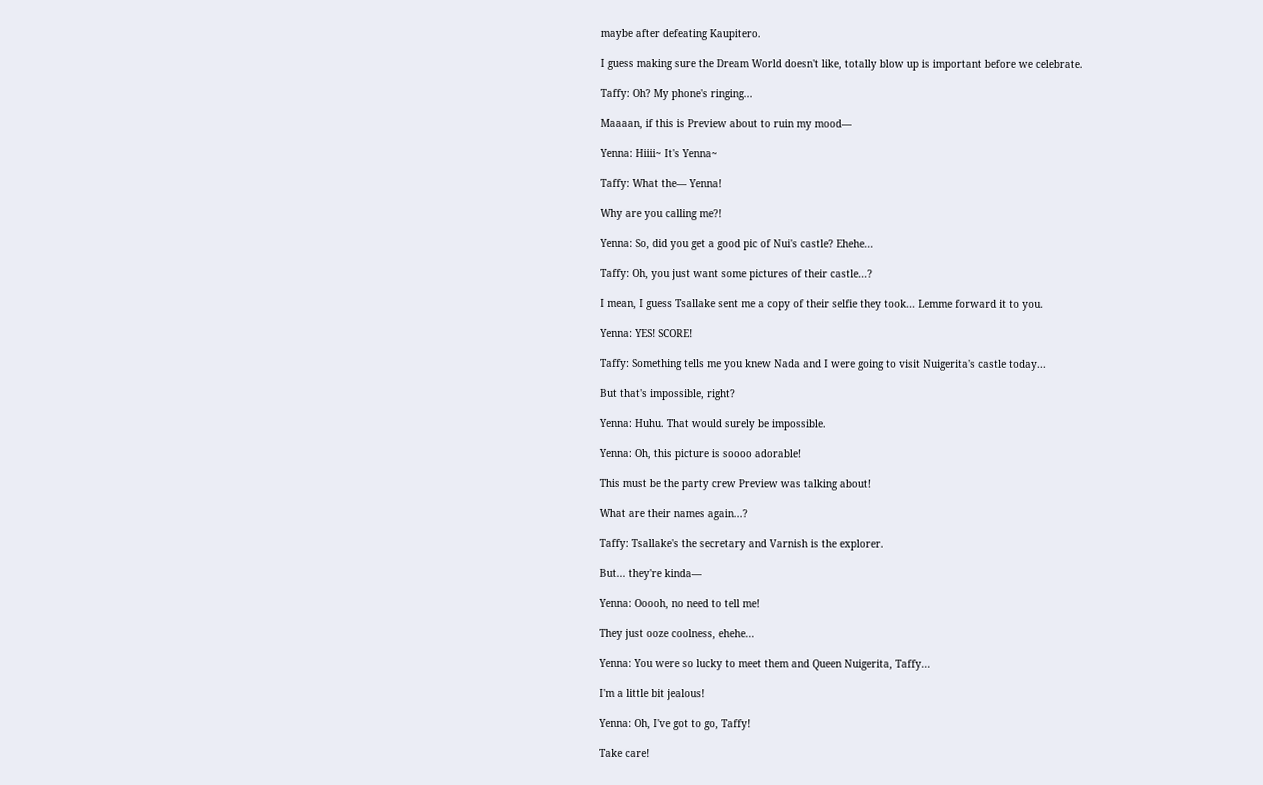maybe after defeating Kaupitero.

I guess making sure the Dream World doesn't like, totally blow up is important before we celebrate.

Taffy: Oh? My phone's ringing...

Maaaan, if this is Preview about to ruin my mood—

Yenna: Hiiii~ It's Yenna~

Taffy: What the— Yenna!

Why are you calling me?!

Yenna: So, did you get a good pic of Nui's castle? Ehehe...

Taffy: Oh, you just want some pictures of their castle...?

I mean, I guess Tsallake sent me a copy of their selfie they took... Lemme forward it to you.

Yenna: YES! SCORE!

Taffy: Something tells me you knew Nada and I were going to visit Nuigerita's castle today...

But that's impossible, right?

Yenna: Huhu. That would surely be impossible.

Yenna: Oh, this picture is soooo adorable!

This must be the party crew Preview was talking about!

What are their names again...?

Taffy: Tsallake's the secretary and Varnish is the explorer.

But... they're kinda—

Yenna: Ooooh, no need to tell me!

They just ooze coolness, ehehe...

Yenna: You were so lucky to meet them and Queen Nuigerita, Taffy...

I'm a little bit jealous!

Yenna: Oh, I've got to go, Taffy!

Take care!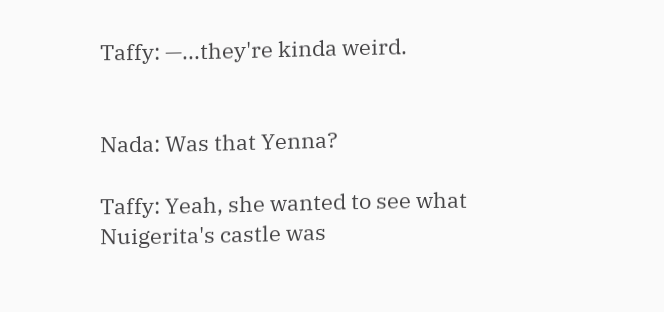Taffy: —...they're kinda weird.


Nada: Was that Yenna?

Taffy: Yeah, she wanted to see what Nuigerita's castle was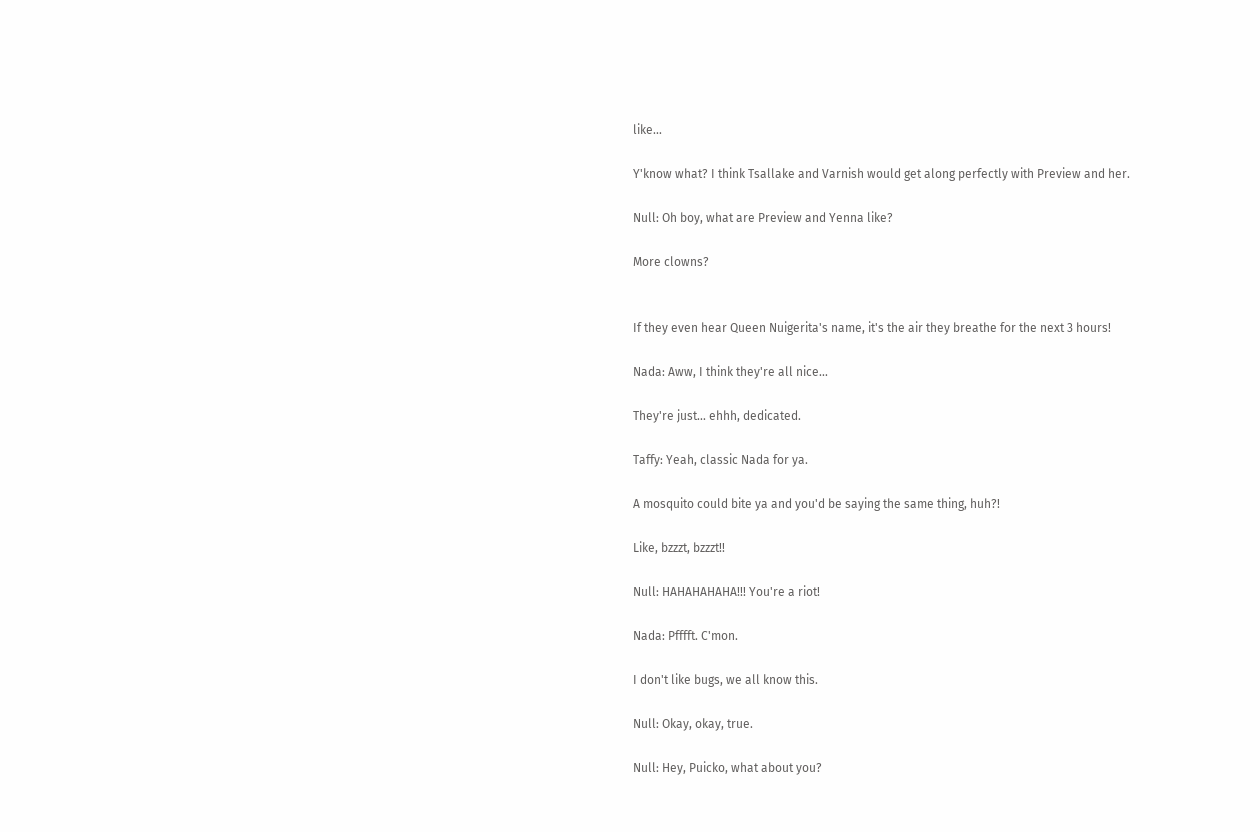like...

Y'know what? I think Tsallake and Varnish would get along perfectly with Preview and her.

Null: Oh boy, what are Preview and Yenna like?

More clowns?


If they even hear Queen Nuigerita's name, it's the air they breathe for the next 3 hours!

Nada: Aww, I think they're all nice...

They're just... ehhh, dedicated.

Taffy: Yeah, classic Nada for ya.

A mosquito could bite ya and you'd be saying the same thing, huh?!

Like, bzzzt, bzzzt!!

Null: HAHAHAHAHA!!! You're a riot!

Nada: Pfffft. C'mon.

I don't like bugs, we all know this.

Null: Okay, okay, true.

Null: Hey, Puicko, what about you?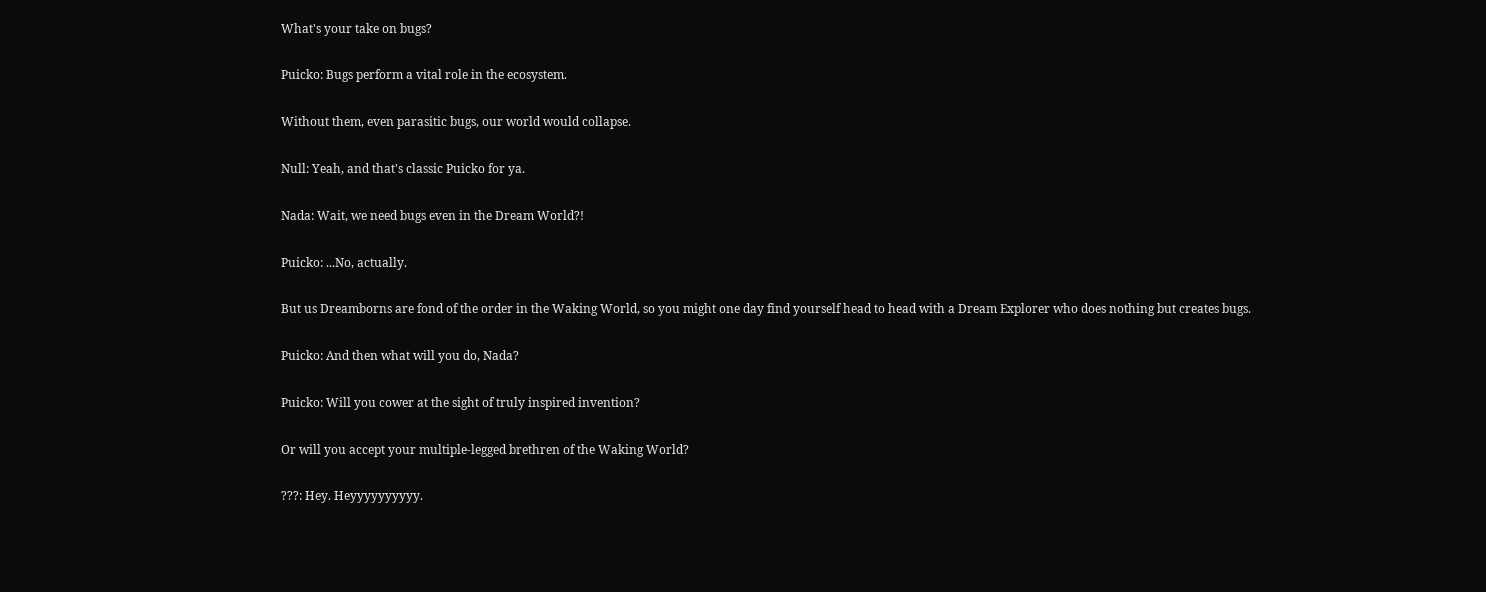What's your take on bugs?

Puicko: Bugs perform a vital role in the ecosystem.

Without them, even parasitic bugs, our world would collapse.

Null: Yeah, and that's classic Puicko for ya.

Nada: Wait, we need bugs even in the Dream World?!

Puicko: ...No, actually.

But us Dreamborns are fond of the order in the Waking World, so you might one day find yourself head to head with a Dream Explorer who does nothing but creates bugs.

Puicko: And then what will you do, Nada?

Puicko: Will you cower at the sight of truly inspired invention?

Or will you accept your multiple-legged brethren of the Waking World?

???: Hey. Heyyyyyyyyyy.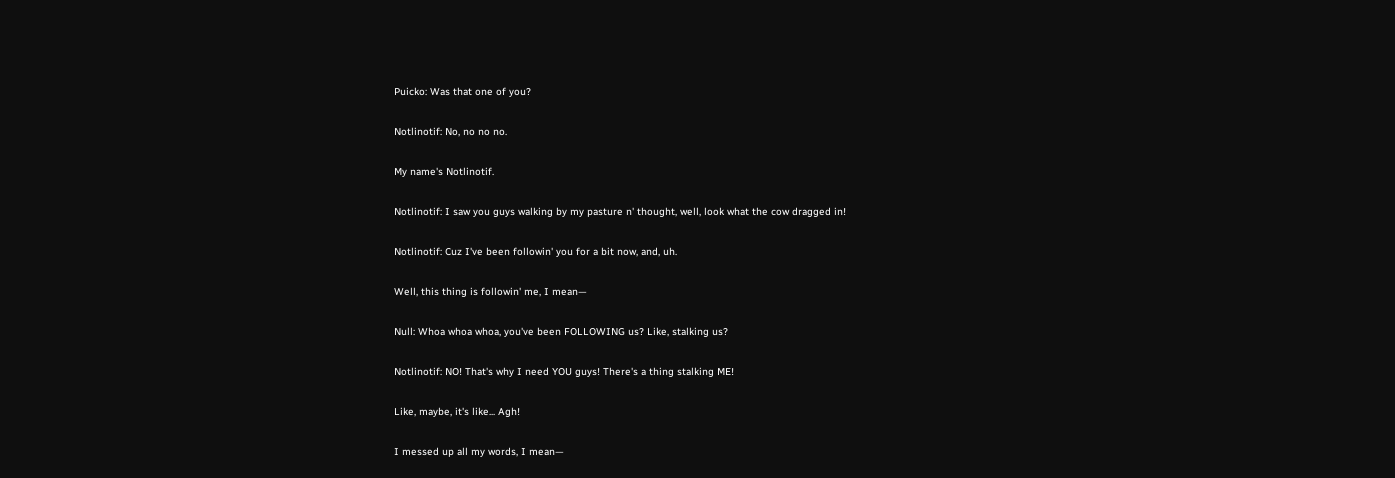Puicko: Was that one of you?

Notlinotif: No, no no no.

My name's Notlinotif.

Notlinotif: I saw you guys walking by my pasture n' thought, well, look what the cow dragged in!

Notlinotif: Cuz I've been followin' you for a bit now, and, uh.

Well, this thing is followin' me, I mean—

Null: Whoa whoa whoa, you've been FOLLOWING us? Like, stalking us?

Notlinotif: NO! That's why I need YOU guys! There's a thing stalking ME!

Like, maybe, it's like... Agh!

I messed up all my words, I mean—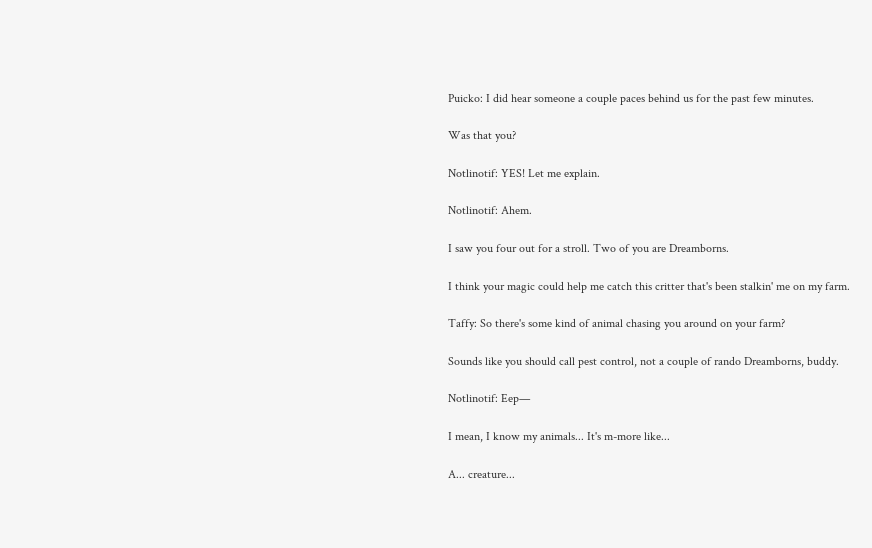Puicko: I did hear someone a couple paces behind us for the past few minutes.

Was that you?

Notlinotif: YES! Let me explain.

Notlinotif: Ahem.

I saw you four out for a stroll. Two of you are Dreamborns.

I think your magic could help me catch this critter that's been stalkin' me on my farm.

Taffy: So there's some kind of animal chasing you around on your farm?

Sounds like you should call pest control, not a couple of rando Dreamborns, buddy.

Notlinotif: Eep—

I mean, I know my animals... It's m-more like...

A... creature...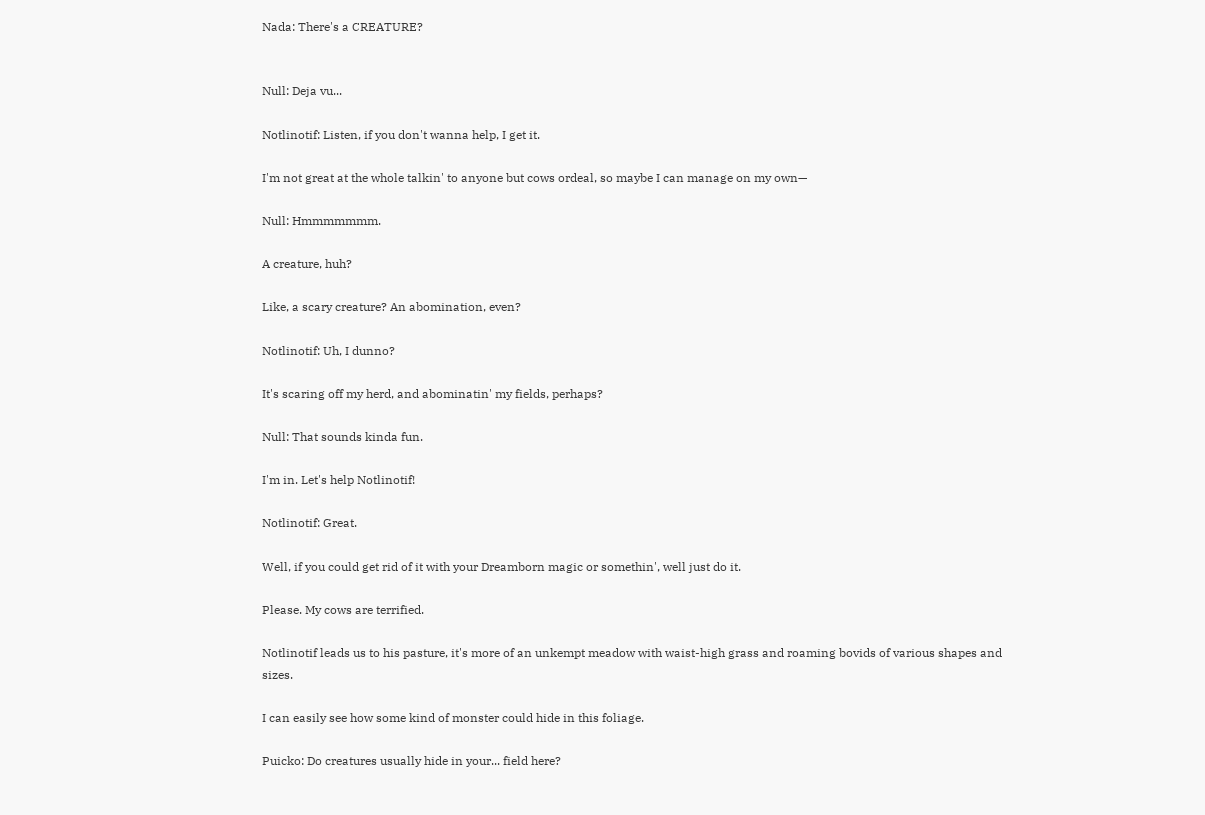Nada: There's a CREATURE?


Null: Deja vu...

Notlinotif: Listen, if you don't wanna help, I get it.

I'm not great at the whole talkin' to anyone but cows ordeal, so maybe I can manage on my own—

Null: Hmmmmmmm.

A creature, huh?

Like, a scary creature? An abomination, even?

Notlinotif: Uh, I dunno?

It's scaring off my herd, and abominatin' my fields, perhaps?

Null: That sounds kinda fun.

I'm in. Let's help Notlinotif!

Notlinotif: Great.

Well, if you could get rid of it with your Dreamborn magic or somethin', well just do it.

Please. My cows are terrified.

Notlinotif leads us to his pasture, it's more of an unkempt meadow with waist-high grass and roaming bovids of various shapes and sizes.

I can easily see how some kind of monster could hide in this foliage.

Puicko: Do creatures usually hide in your... field here?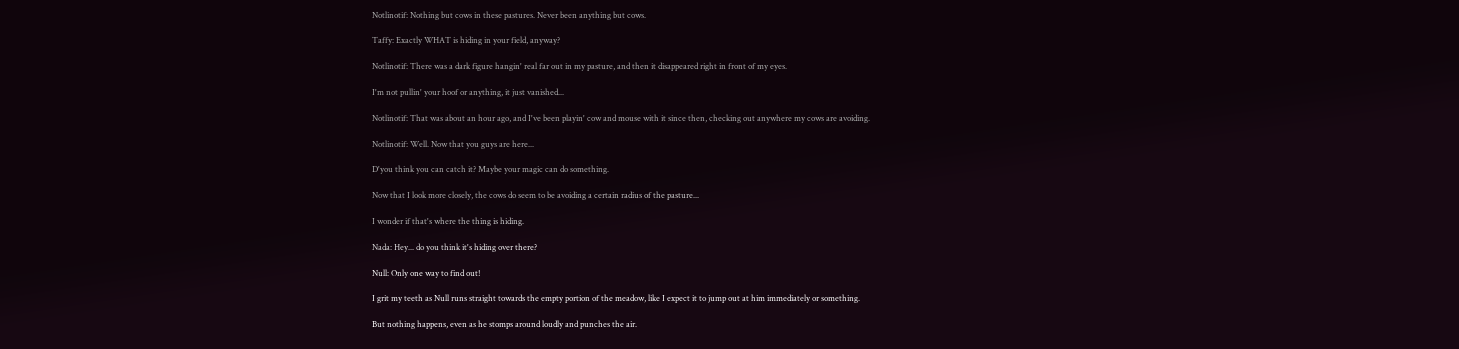Notlinotif: Nothing but cows in these pastures. Never been anything but cows.

Taffy: Exactly WHAT is hiding in your field, anyway?

Notlinotif: There was a dark figure hangin' real far out in my pasture, and then it disappeared right in front of my eyes.

I'm not pullin' your hoof or anything, it just vanished...

Notlinotif: That was about an hour ago, and I've been playin' cow and mouse with it since then, checking out anywhere my cows are avoiding.

Notlinotif: Well. Now that you guys are here...

D'you think you can catch it? Maybe your magic can do something.

Now that I look more closely, the cows do seem to be avoiding a certain radius of the pasture...

I wonder if that's where the thing is hiding.

Nada: Hey... do you think it's hiding over there?

Null: Only one way to find out!

I grit my teeth as Null runs straight towards the empty portion of the meadow, like I expect it to jump out at him immediately or something.

But nothing happens, even as he stomps around loudly and punches the air.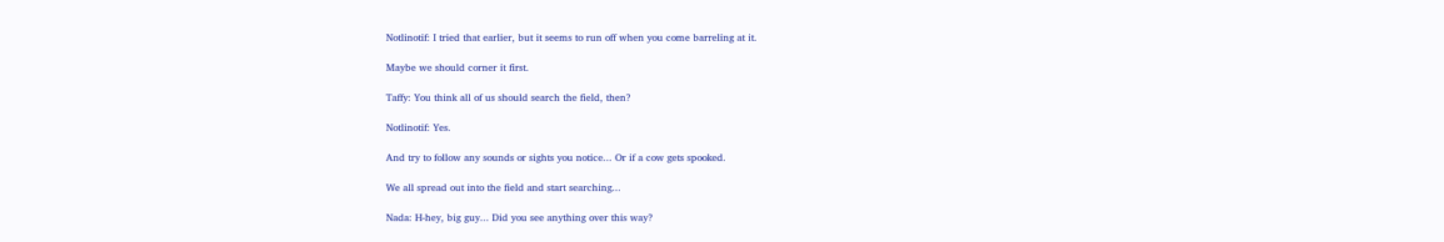Notlinotif: I tried that earlier, but it seems to run off when you come barreling at it.

Maybe we should corner it first.

Taffy: You think all of us should search the field, then?

Notlinotif: Yes.

And try to follow any sounds or sights you notice... Or if a cow gets spooked.

We all spread out into the field and start searching...

Nada: H-hey, big guy... Did you see anything over this way?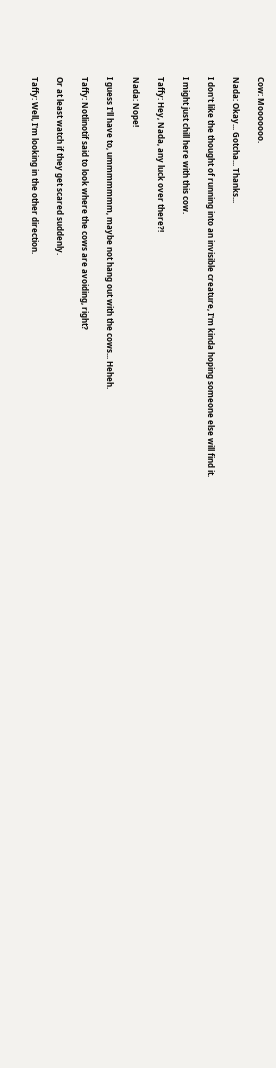Cow: Mooooooo.

Nada: Okay... Gotcha... Thanks...

I don't like the thought of running into an invisible creature, I'm kinda hoping someone else will find it.

I might just chill here with this cow.

Taffy: Hey, Nada, any luck over there?!

Nada: Nope!

I guess I'll have to, ummmmmmm, maybe not hang out with the cows... Heheh.

Taffy: Notlinotif said to look where the cows are avoiding, right?

Or at least watch if they get scared suddenly.

Taffy: Well, I'm looking in the other direction.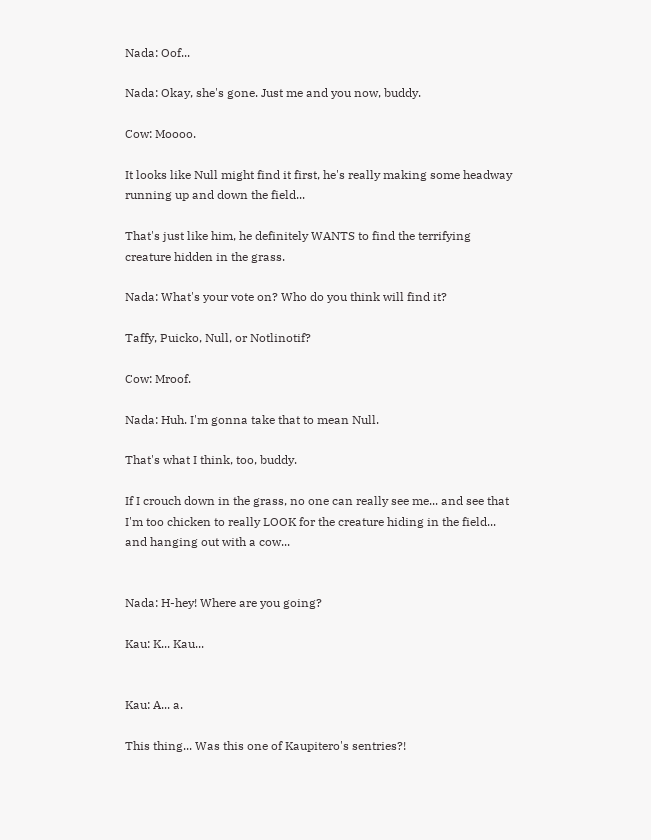Nada: Oof...

Nada: Okay, she's gone. Just me and you now, buddy.

Cow: Moooo.

It looks like Null might find it first, he's really making some headway running up and down the field...

That's just like him, he definitely WANTS to find the terrifying creature hidden in the grass.

Nada: What's your vote on? Who do you think will find it?

Taffy, Puicko, Null, or Notlinotif?

Cow: Mroof.

Nada: Huh. I'm gonna take that to mean Null.

That's what I think, too, buddy.

If I crouch down in the grass, no one can really see me... and see that I'm too chicken to really LOOK for the creature hiding in the field... and hanging out with a cow...


Nada: H-hey! Where are you going?

Kau: K... Kau...


Kau: A... a.

This thing... Was this one of Kaupitero's sentries?!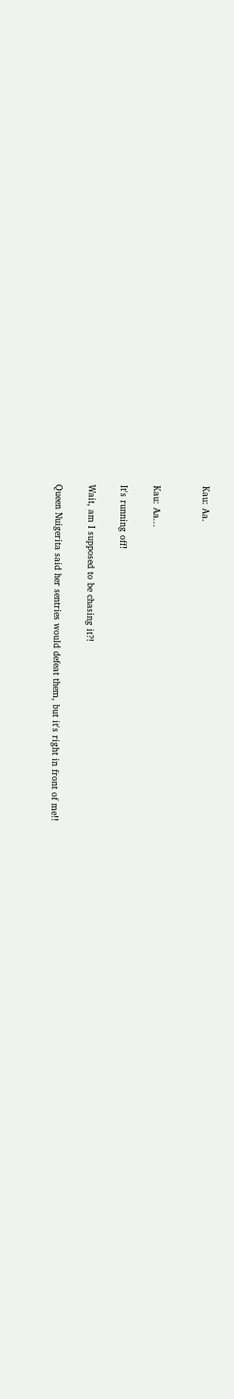Kau: Aa.


Kau: Aa...

It's running off!

Wait, am I supposed to be chasing it?!

Queen Nuigerita said her sentries would defeat them, but it's right in front of me!!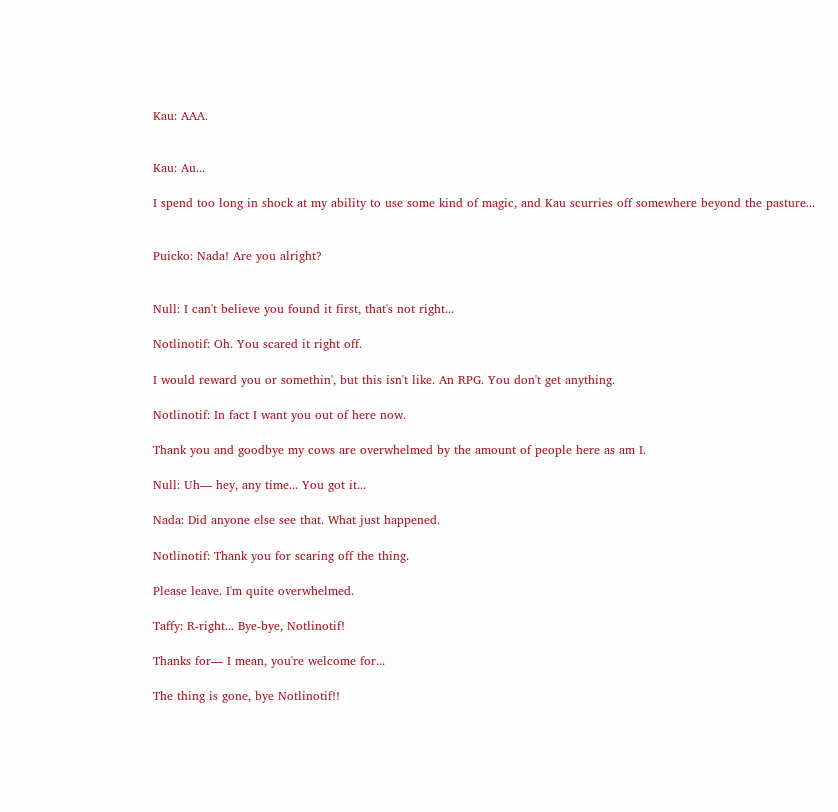Kau: AAA.


Kau: Au...

I spend too long in shock at my ability to use some kind of magic, and Kau scurries off somewhere beyond the pasture...


Puicko: Nada! Are you alright?


Null: I can't believe you found it first, that's not right...

Notlinotif: Oh. You scared it right off.

I would reward you or somethin', but this isn't like. An RPG. You don't get anything.

Notlinotif: In fact I want you out of here now.

Thank you and goodbye my cows are overwhelmed by the amount of people here as am I.

Null: Uh— hey, any time... You got it...

Nada: Did anyone else see that. What just happened.

Notlinotif: Thank you for scaring off the thing.

Please leave. I'm quite overwhelmed.

Taffy: R-right... Bye-bye, Notlinotif!

Thanks for— I mean, you're welcome for...

The thing is gone, bye Notlinotif!!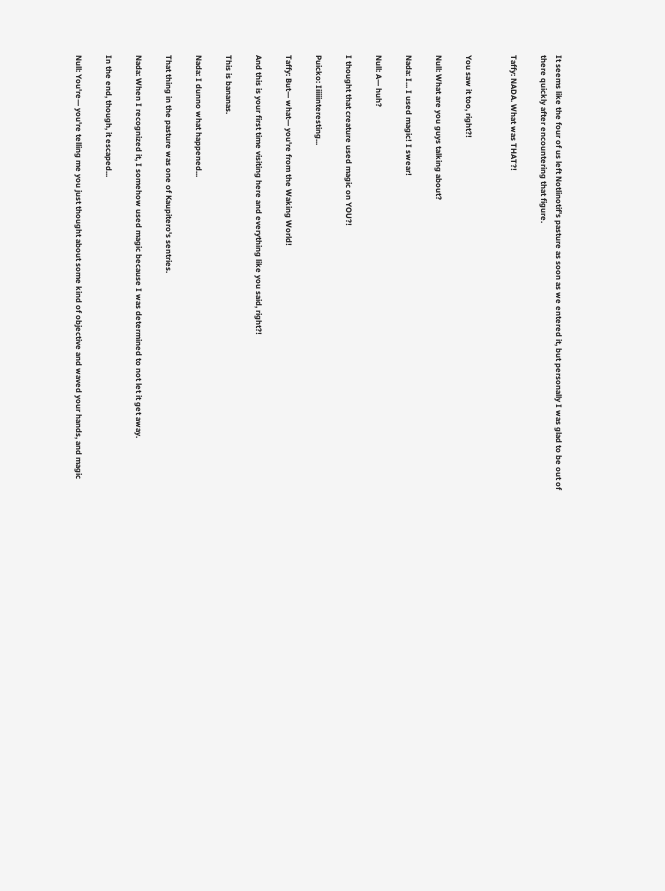It seems like the four of us left Notlinotif's pasture as soon as we entered it, but personally I was glad to be out of there quickly after encountering that figure.

Taffy: NADA. What was THAT?!


You saw it too, right?!

Null: What are you guys talking about?

Nada: I... I used magic! I swear!

Null: A— huh?

I thought that creature used magic on YOU?!

Puicko: Iiiiiinteresting...

Taffy: But— what— you're from the Waking World!

And this is your first time visiting here and everything like you said, right?!

This is bananas.

Nada: I dunno what happened...

That thing in the pasture was one of Kaupitero's sentries.

Nada: When I recognized it, I somehow used magic because I was determined to not let it get away.

In the end, though, it escaped...

Null: You're— you're telling me you just thought about some kind of objective and waved your hands, and magic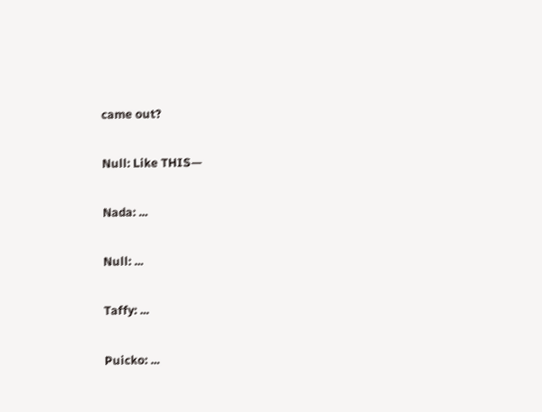came out?

Null: Like THIS—

Nada: ...

Null: ...

Taffy: ...

Puicko: ...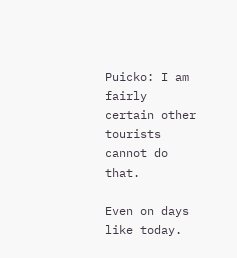Puicko: I am fairly certain other tourists cannot do that.

Even on days like today.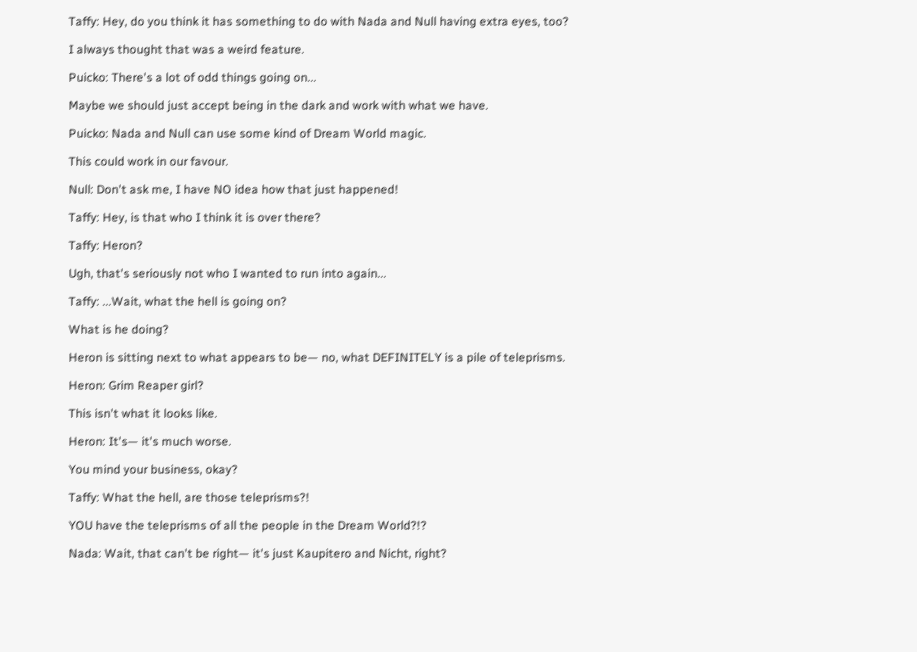Taffy: Hey, do you think it has something to do with Nada and Null having extra eyes, too?

I always thought that was a weird feature.

Puicko: There's a lot of odd things going on...

Maybe we should just accept being in the dark and work with what we have.

Puicko: Nada and Null can use some kind of Dream World magic.

This could work in our favour.

Null: Don't ask me, I have NO idea how that just happened!

Taffy: Hey, is that who I think it is over there?

Taffy: Heron?

Ugh, that's seriously not who I wanted to run into again...

Taffy: ...Wait, what the hell is going on?

What is he doing?

Heron is sitting next to what appears to be— no, what DEFINITELY is a pile of teleprisms.

Heron: Grim Reaper girl?

This isn't what it looks like.

Heron: It's— it's much worse.

You mind your business, okay?

Taffy: What the hell, are those teleprisms?!

YOU have the teleprisms of all the people in the Dream World?!?

Nada: Wait, that can't be right— it's just Kaupitero and Nicht, right?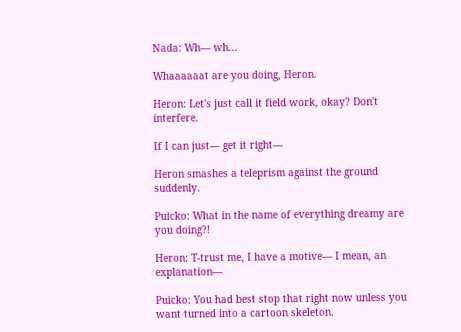Nada: Wh— wh...

Whaaaaaat are you doing, Heron.

Heron: Let's just call it field work, okay? Don't interfere.

If I can just— get it right—

Heron smashes a teleprism against the ground suddenly.

Puicko: What in the name of everything dreamy are you doing?!

Heron: T-trust me, I have a motive— I mean, an explanation—

Puicko: You had best stop that right now unless you want turned into a cartoon skeleton.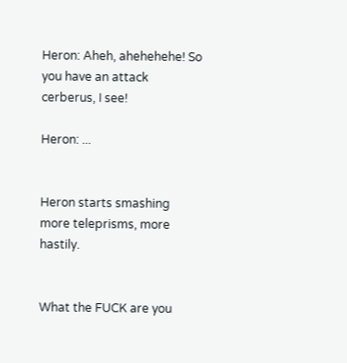Heron: Aheh, ahehehehe! So you have an attack cerberus, I see!

Heron: ...


Heron starts smashing more teleprisms, more hastily.


What the FUCK are you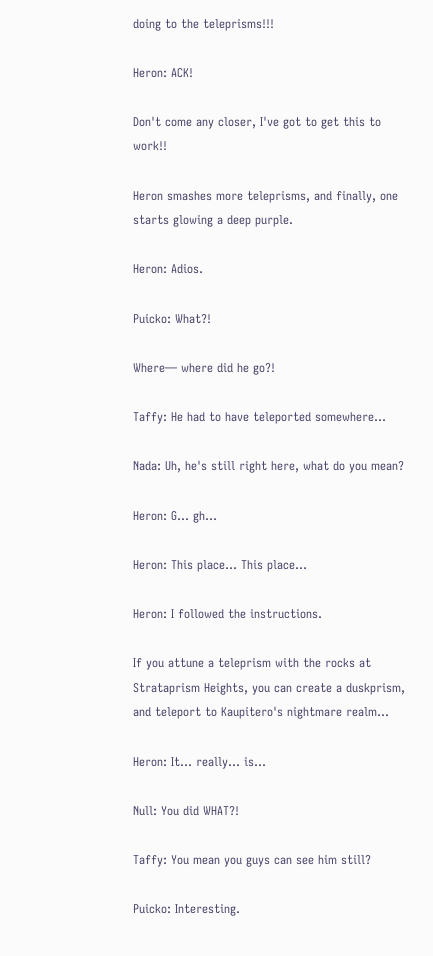doing to the teleprisms!!!

Heron: ACK!

Don't come any closer, I've got to get this to work!!

Heron smashes more teleprisms, and finally, one starts glowing a deep purple.

Heron: Adios.

Puicko: What?!

Where— where did he go?!

Taffy: He had to have teleported somewhere...

Nada: Uh, he's still right here, what do you mean?

Heron: G... gh...

Heron: This place... This place...

Heron: I followed the instructions.

If you attune a teleprism with the rocks at Strataprism Heights, you can create a duskprism, and teleport to Kaupitero's nightmare realm...

Heron: It... really... is...

Null: You did WHAT?!

Taffy: You mean you guys can see him still?

Puicko: Interesting.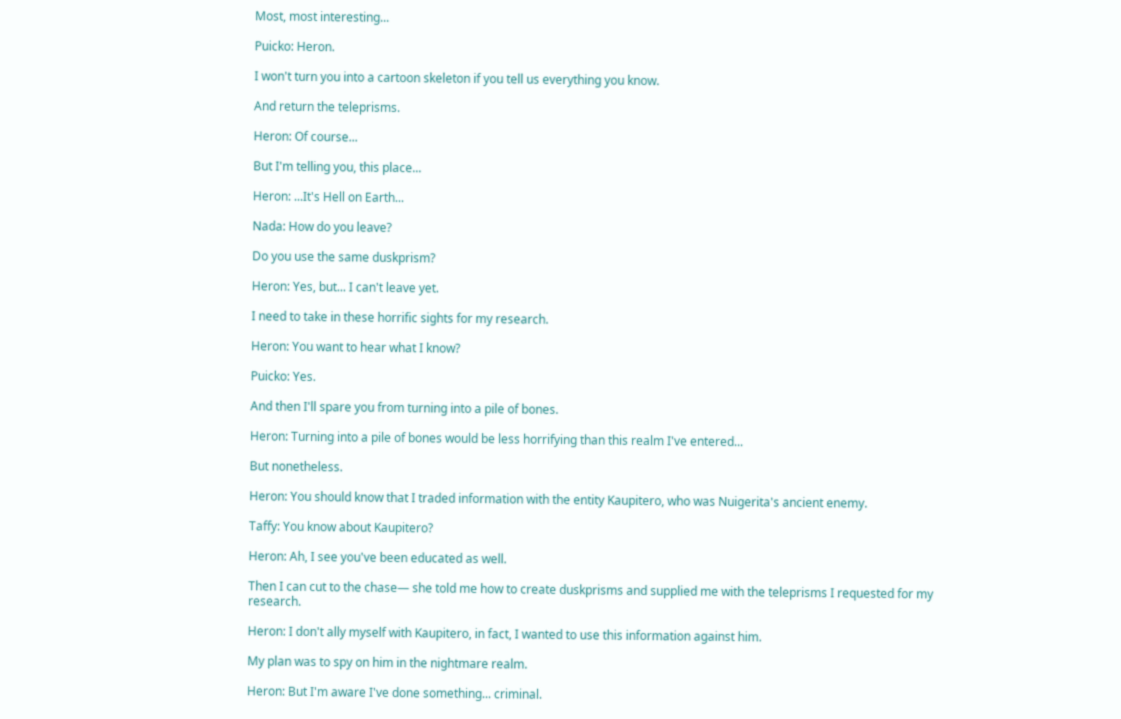Most, most interesting...

Puicko: Heron.

I won't turn you into a cartoon skeleton if you tell us everything you know.

And return the teleprisms.

Heron: Of course...

But I'm telling you, this place...

Heron: ...It's Hell on Earth...

Nada: How do you leave?

Do you use the same duskprism?

Heron: Yes, but... I can't leave yet.

I need to take in these horrific sights for my research.

Heron: You want to hear what I know?

Puicko: Yes.

And then I'll spare you from turning into a pile of bones.

Heron: Turning into a pile of bones would be less horrifying than this realm I've entered...

But nonetheless.

Heron: You should know that I traded information with the entity Kaupitero, who was Nuigerita's ancient enemy.

Taffy: You know about Kaupitero?

Heron: Ah, I see you've been educated as well.

Then I can cut to the chase— she told me how to create duskprisms and supplied me with the teleprisms I requested for my research.

Heron: I don't ally myself with Kaupitero, in fact, I wanted to use this information against him.

My plan was to spy on him in the nightmare realm.

Heron: But I'm aware I've done something... criminal.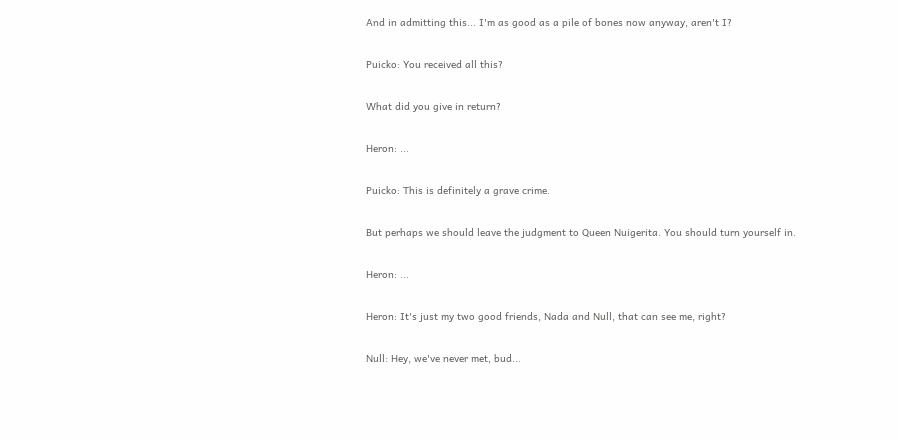And in admitting this... I'm as good as a pile of bones now anyway, aren't I?

Puicko: You received all this?

What did you give in return?

Heron: ...

Puicko: This is definitely a grave crime.

But perhaps we should leave the judgment to Queen Nuigerita. You should turn yourself in.

Heron: ...

Heron: It's just my two good friends, Nada and Null, that can see me, right?

Null: Hey, we've never met, bud...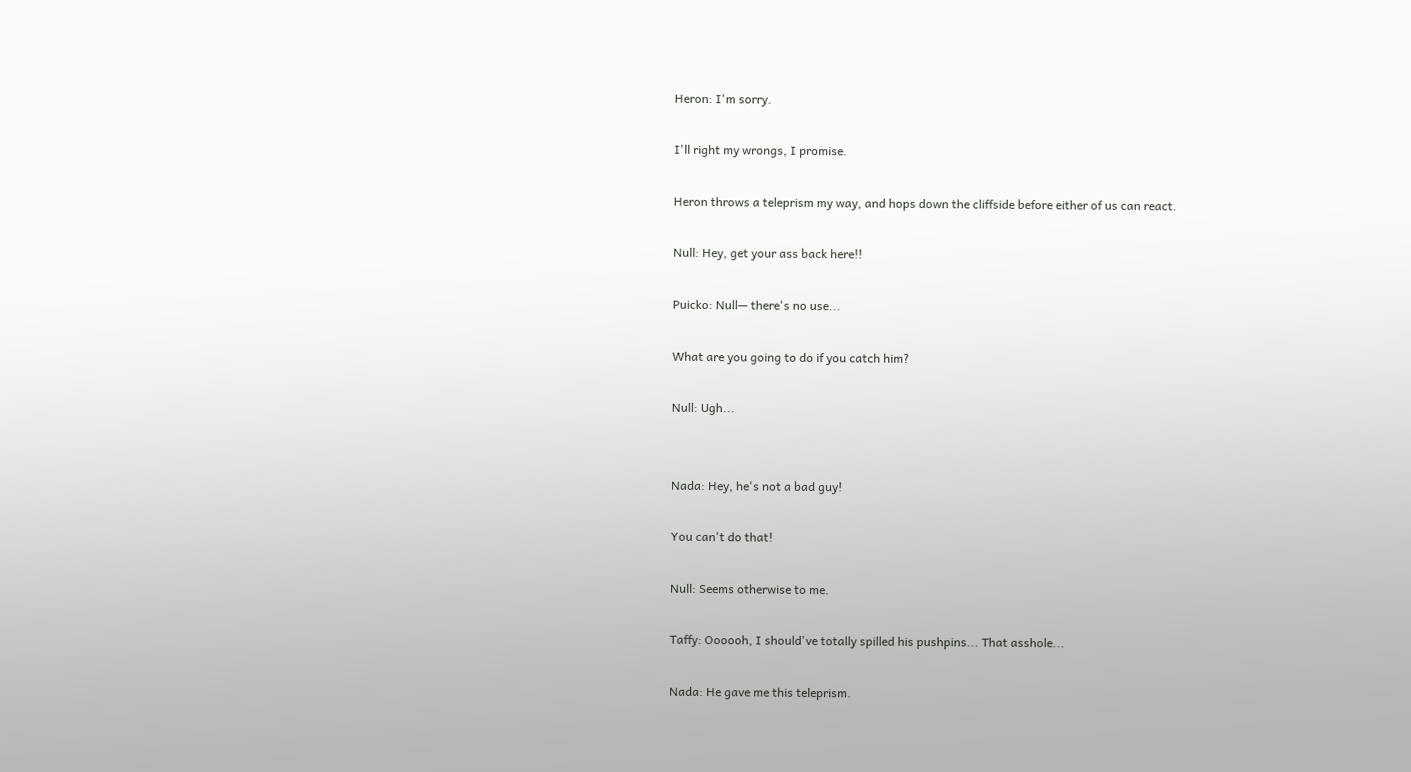Heron: I'm sorry.

I'll right my wrongs, I promise.

Heron throws a teleprism my way, and hops down the cliffside before either of us can react.

Null: Hey, get your ass back here!!

Puicko: Null— there's no use...

What are you going to do if you catch him?

Null: Ugh...


Nada: Hey, he's not a bad guy!

You can't do that!

Null: Seems otherwise to me.

Taffy: Oooooh, I should've totally spilled his pushpins... That asshole...

Nada: He gave me this teleprism.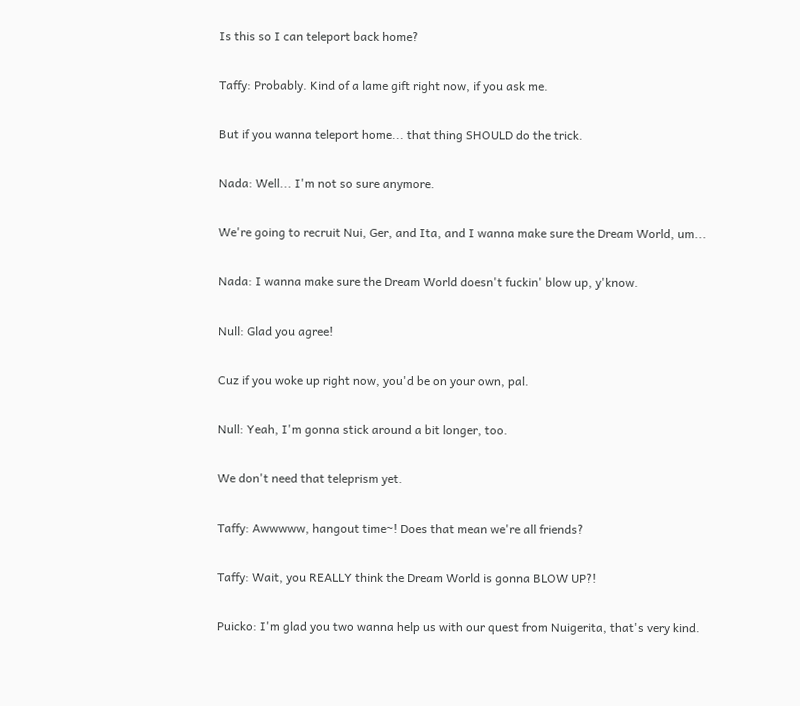Is this so I can teleport back home?

Taffy: Probably. Kind of a lame gift right now, if you ask me.

But if you wanna teleport home... that thing SHOULD do the trick.

Nada: Well... I'm not so sure anymore.

We're going to recruit Nui, Ger, and Ita, and I wanna make sure the Dream World, um...

Nada: I wanna make sure the Dream World doesn't fuckin' blow up, y'know.

Null: Glad you agree!

Cuz if you woke up right now, you'd be on your own, pal.

Null: Yeah, I'm gonna stick around a bit longer, too.

We don't need that teleprism yet.

Taffy: Awwwww, hangout time~! Does that mean we're all friends?

Taffy: Wait, you REALLY think the Dream World is gonna BLOW UP?!

Puicko: I'm glad you two wanna help us with our quest from Nuigerita, that's very kind.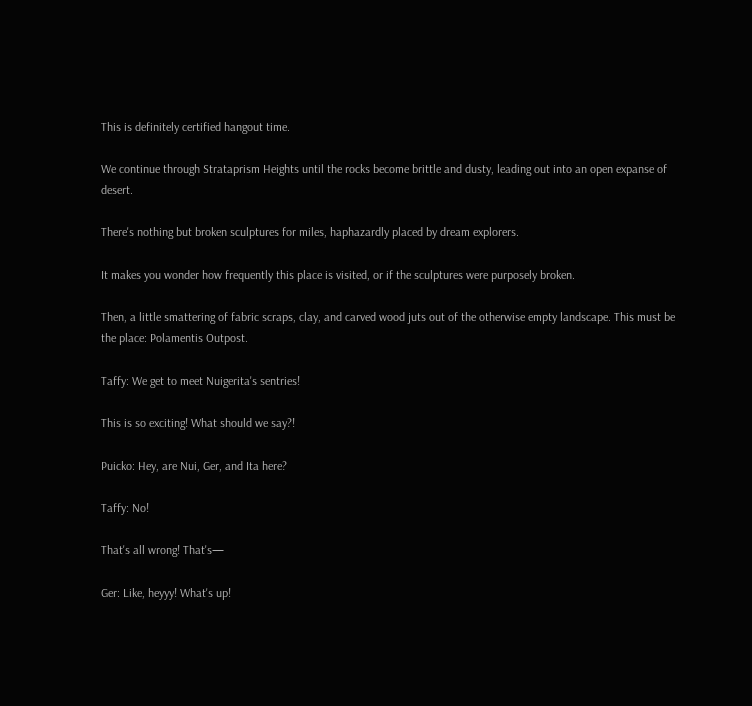This is definitely certified hangout time.

We continue through Strataprism Heights until the rocks become brittle and dusty, leading out into an open expanse of desert.

There's nothing but broken sculptures for miles, haphazardly placed by dream explorers.

It makes you wonder how frequently this place is visited, or if the sculptures were purposely broken.

Then, a little smattering of fabric scraps, clay, and carved wood juts out of the otherwise empty landscape. This must be the place: Polamentis Outpost.

Taffy: We get to meet Nuigerita's sentries!

This is so exciting! What should we say?!

Puicko: Hey, are Nui, Ger, and Ita here?

Taffy: No!

That's all wrong! That's—

Ger: Like, heyyy! What's up!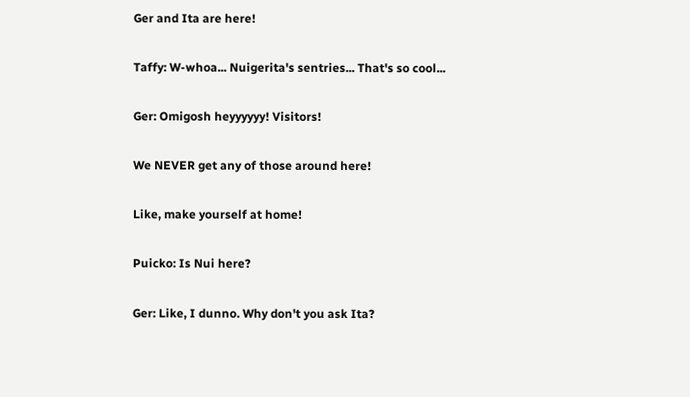Ger and Ita are here!

Taffy: W-whoa... Nuigerita's sentries... That's so cool...

Ger: Omigosh heyyyyyy! Visitors!

We NEVER get any of those around here!

Like, make yourself at home!

Puicko: Is Nui here?

Ger: Like, I dunno. Why don't you ask Ita?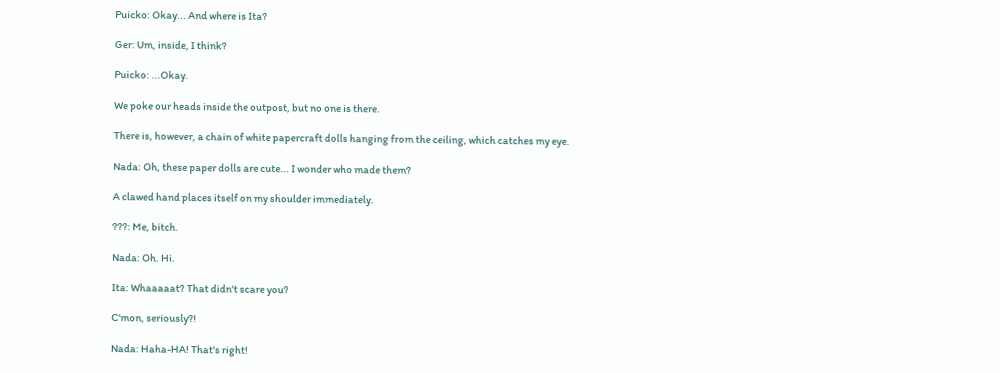Puicko: Okay... And where is Ita?

Ger: Um, inside, I think?

Puicko: ...Okay.

We poke our heads inside the outpost, but no one is there.

There is, however, a chain of white papercraft dolls hanging from the ceiling, which catches my eye.

Nada: Oh, these paper dolls are cute... I wonder who made them?

A clawed hand places itself on my shoulder immediately.

???: Me, bitch.

Nada: Oh. Hi.

Ita: Whaaaaat? That didn't scare you?

C'mon, seriously?!

Nada: Haha-HA! That's right!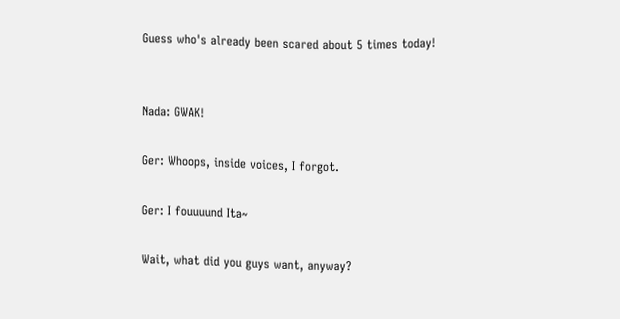Guess who's already been scared about 5 times today!


Nada: GWAK!

Ger: Whoops, inside voices, I forgot.

Ger: I fouuuund Ita~

Wait, what did you guys want, anyway?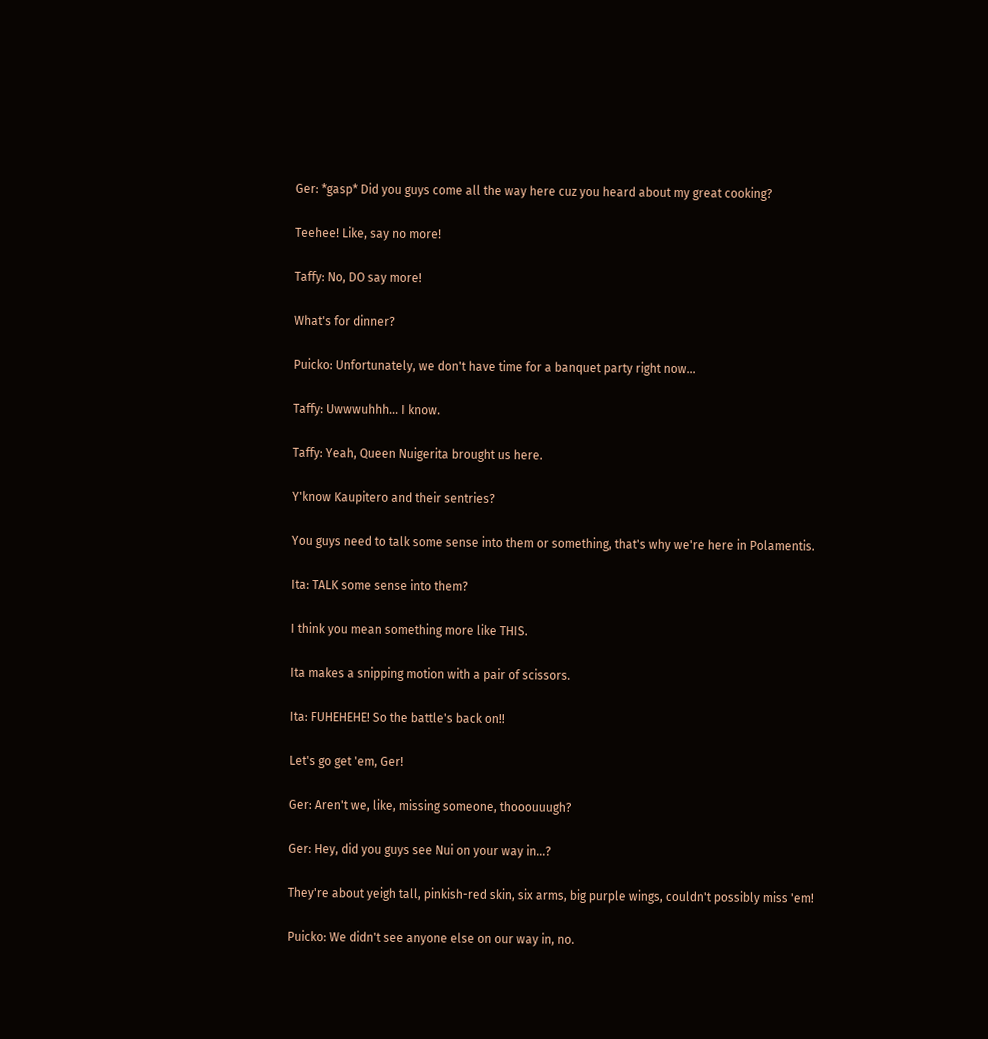Ger: *gasp* Did you guys come all the way here cuz you heard about my great cooking?

Teehee! Like, say no more!

Taffy: No, DO say more!

What's for dinner?

Puicko: Unfortunately, we don't have time for a banquet party right now...

Taffy: Uwwwuhhh... I know.

Taffy: Yeah, Queen Nuigerita brought us here.

Y'know Kaupitero and their sentries?

You guys need to talk some sense into them or something, that's why we're here in Polamentis.

Ita: TALK some sense into them?

I think you mean something more like THIS.

Ita makes a snipping motion with a pair of scissors.

Ita: FUHEHEHE! So the battle's back on!!

Let's go get 'em, Ger!

Ger: Aren't we, like, missing someone, thooouuugh?

Ger: Hey, did you guys see Nui on your way in...?

They're about yeigh tall, pinkish-red skin, six arms, big purple wings, couldn't possibly miss 'em!

Puicko: We didn't see anyone else on our way in, no.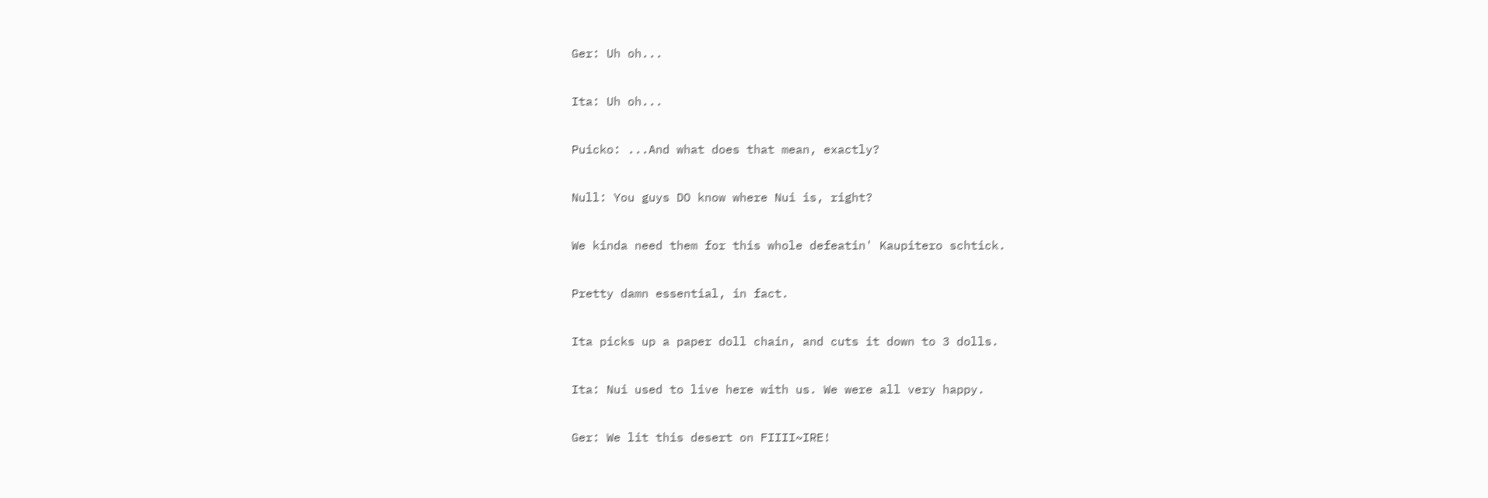Ger: Uh oh...

Ita: Uh oh...

Puicko: ...And what does that mean, exactly?

Null: You guys DO know where Nui is, right?

We kinda need them for this whole defeatin' Kaupitero schtick.

Pretty damn essential, in fact.

Ita picks up a paper doll chain, and cuts it down to 3 dolls.

Ita: Nui used to live here with us. We were all very happy.

Ger: We lit this desert on FIIII~IRE!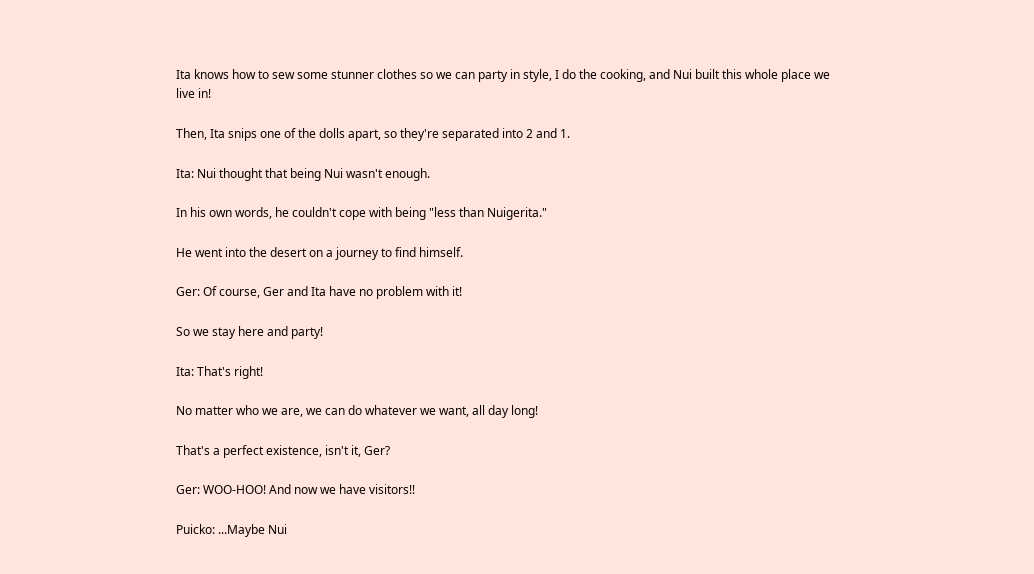Ita knows how to sew some stunner clothes so we can party in style, I do the cooking, and Nui built this whole place we live in!

Then, Ita snips one of the dolls apart, so they're separated into 2 and 1.

Ita: Nui thought that being Nui wasn't enough.

In his own words, he couldn't cope with being "less than Nuigerita."

He went into the desert on a journey to find himself.

Ger: Of course, Ger and Ita have no problem with it!

So we stay here and party!

Ita: That's right!

No matter who we are, we can do whatever we want, all day long!

That's a perfect existence, isn't it, Ger?

Ger: WOO-HOO! And now we have visitors!!

Puicko: ...Maybe Nui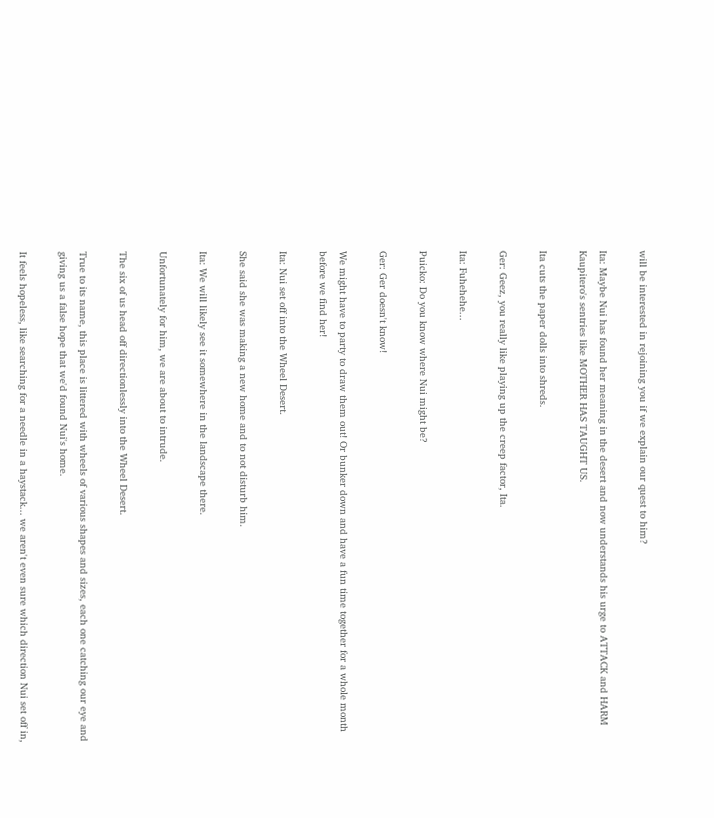will be interested in rejoining you if we explain our quest to him?

Ita: Maybe Nui has found her meaning in the desert and now understands his urge to ATTACK and HARM Kaupitero's sentries like MOTHER HAS TAUGHT US.

Ita cuts the paper dolls into shreds.

Ger: Geez, you really like playing up the creep factor, Ita.

Ita: Fuhehehe...

Puicko: Do you know where Nui might be?

Ger: Ger doesn't know!

We might have to party to draw them out! Or bunker down and have a fun time together for a whole month before we find her!

Ita: Nui set off into the Wheel Desert.

She said she was making a new home and to not disturb him.

Ita: We will likely see it somewhere in the landscape there.

Unfortunately for him, we are about to intrude.

The six of us head off directionlessly into the Wheel Desert.

True to its name, this place is littered with wheels of various shapes and sizes, each one catching our eye and giving us a false hope that we'd found Nui's home.

It feels hopeless, like searching for a needle in a haystack... we aren't even sure which direction Nui set off in,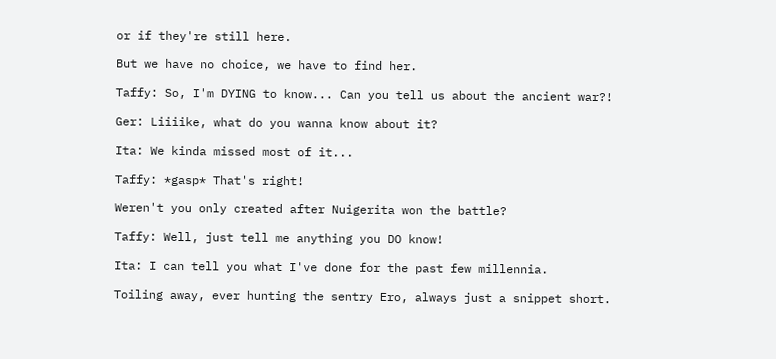or if they're still here.

But we have no choice, we have to find her.

Taffy: So, I'm DYING to know... Can you tell us about the ancient war?!

Ger: Liiiike, what do you wanna know about it?

Ita: We kinda missed most of it...

Taffy: *gasp* That's right!

Weren't you only created after Nuigerita won the battle?

Taffy: Well, just tell me anything you DO know!

Ita: I can tell you what I've done for the past few millennia.

Toiling away, ever hunting the sentry Ero, always just a snippet short.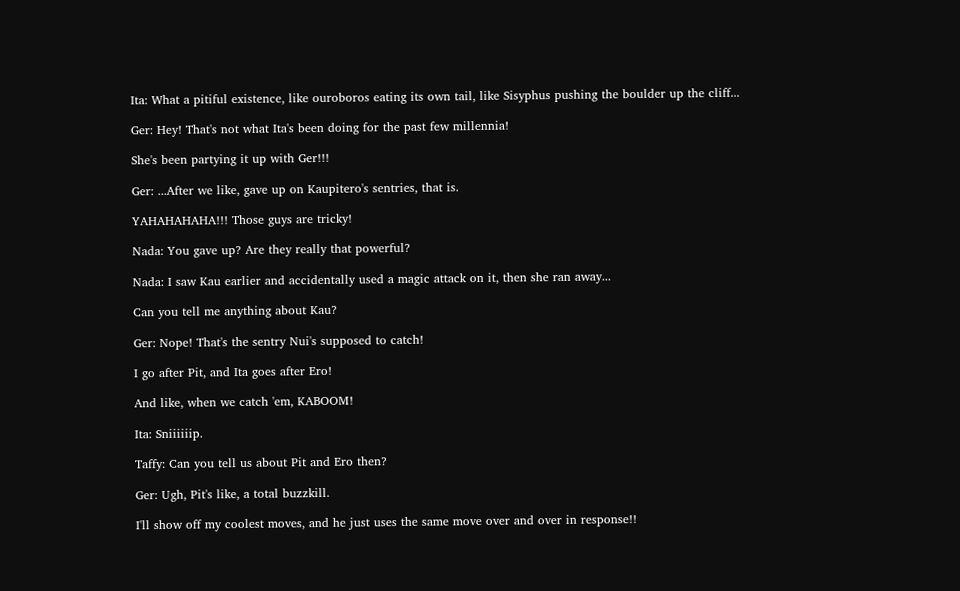Ita: What a pitiful existence, like ouroboros eating its own tail, like Sisyphus pushing the boulder up the cliff...

Ger: Hey! That's not what Ita's been doing for the past few millennia!

She's been partying it up with Ger!!!

Ger: ...After we like, gave up on Kaupitero's sentries, that is.

YAHAHAHAHA!!! Those guys are tricky!

Nada: You gave up? Are they really that powerful?

Nada: I saw Kau earlier and accidentally used a magic attack on it, then she ran away...

Can you tell me anything about Kau?

Ger: Nope! That's the sentry Nui's supposed to catch!

I go after Pit, and Ita goes after Ero!

And like, when we catch 'em, KABOOM!

Ita: Sniiiiiip.

Taffy: Can you tell us about Pit and Ero then?

Ger: Ugh, Pit's like, a total buzzkill.

I'll show off my coolest moves, and he just uses the same move over and over in response!!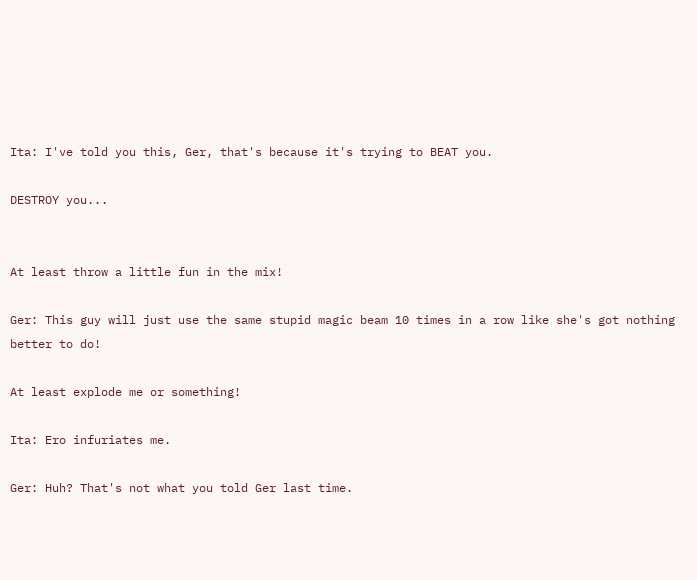Ita: I've told you this, Ger, that's because it's trying to BEAT you.

DESTROY you...


At least throw a little fun in the mix!

Ger: This guy will just use the same stupid magic beam 10 times in a row like she's got nothing better to do!

At least explode me or something!

Ita: Ero infuriates me.

Ger: Huh? That's not what you told Ger last time.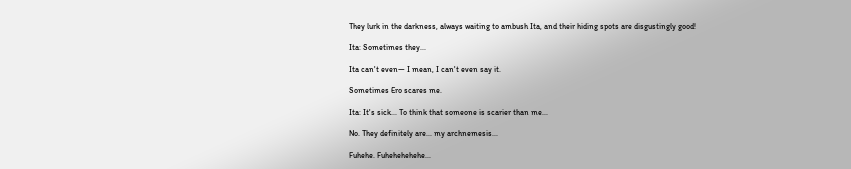They lurk in the darkness, always waiting to ambush Ita, and their hiding spots are disgustingly good!

Ita: Sometimes they...

Ita can't even— I mean, I can't even say it.

Sometimes Ero scares me.

Ita: It's sick... To think that someone is scarier than me...

No. They definitely are... my archnemesis...

Fuhehe. Fuhehehehehe...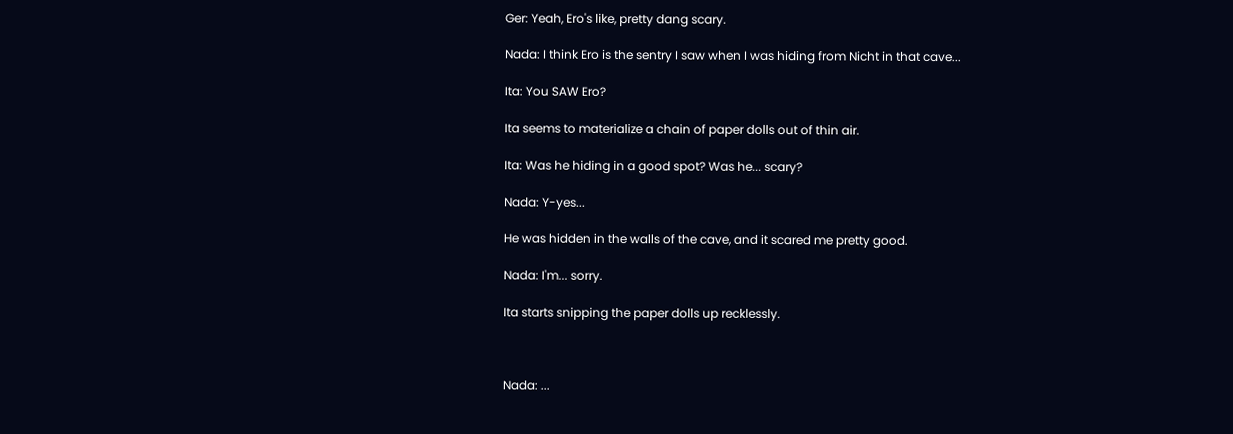Ger: Yeah, Ero's like, pretty dang scary.

Nada: I think Ero is the sentry I saw when I was hiding from Nicht in that cave...

Ita: You SAW Ero?

Ita seems to materialize a chain of paper dolls out of thin air.

Ita: Was he hiding in a good spot? Was he... scary?

Nada: Y-yes...

He was hidden in the walls of the cave, and it scared me pretty good.

Nada: I'm... sorry.

Ita starts snipping the paper dolls up recklessly.



Nada: ...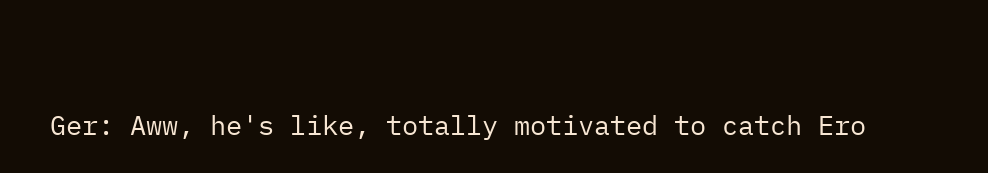Ger: Aww, he's like, totally motivated to catch Ero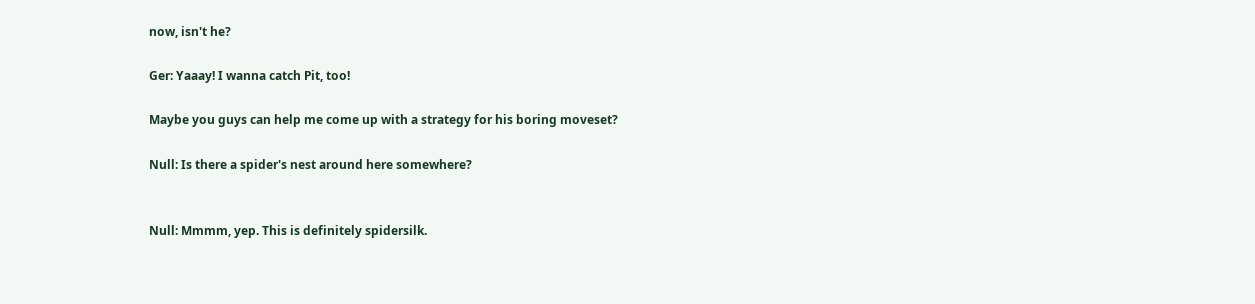now, isn't he?

Ger: Yaaay! I wanna catch Pit, too!

Maybe you guys can help me come up with a strategy for his boring moveset?

Null: Is there a spider's nest around here somewhere?


Null: Mmmm, yep. This is definitely spidersilk.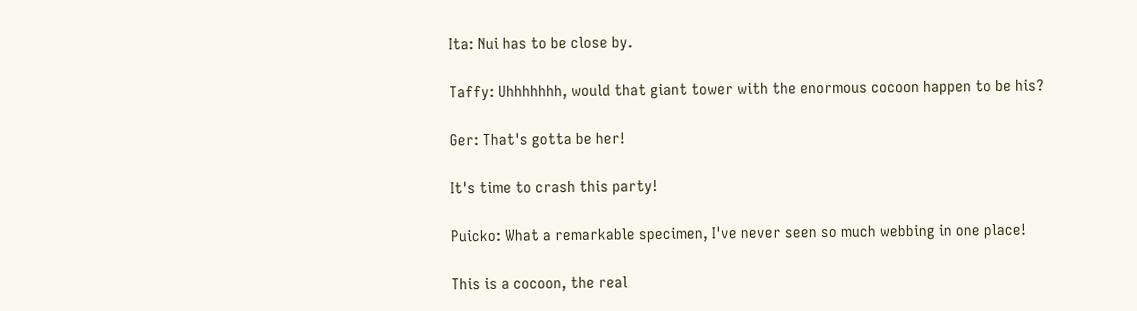Ita: Nui has to be close by.

Taffy: Uhhhhhhh, would that giant tower with the enormous cocoon happen to be his?

Ger: That's gotta be her!

It's time to crash this party!

Puicko: What a remarkable specimen, I've never seen so much webbing in one place!

This is a cocoon, the real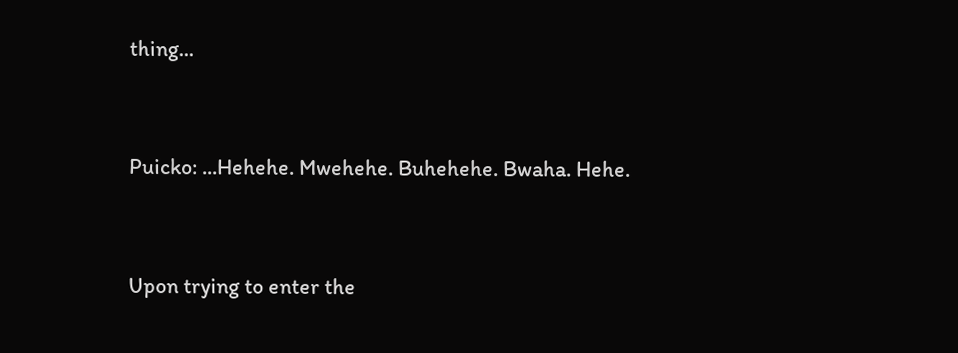thing...


Puicko: ...Hehehe. Mwehehe. Buhehehe. Bwaha. Hehe.


Upon trying to enter the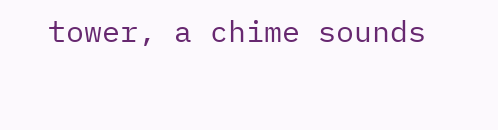tower, a chime sounds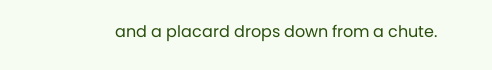and a placard drops down from a chute.